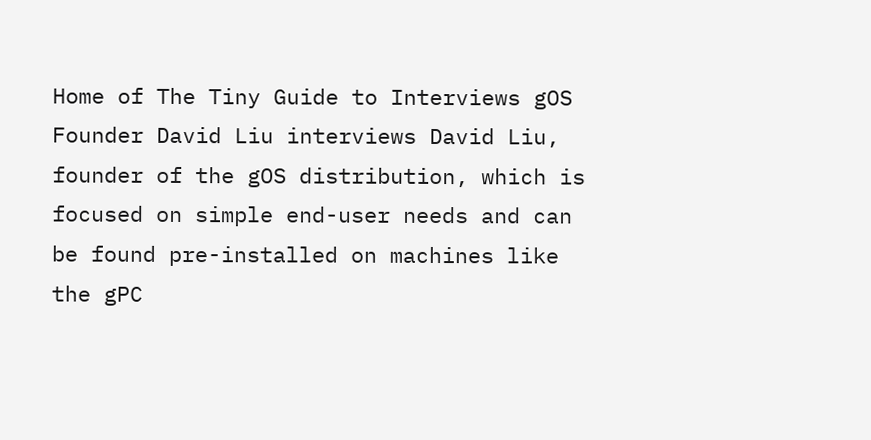Home of The Tiny Guide to Interviews gOS Founder David Liu interviews David Liu, founder of the gOS distribution, which is focused on simple end-user needs and can be found pre-installed on machines like the gPC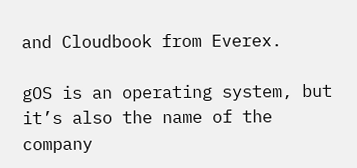and Cloudbook from Everex.

gOS is an operating system, but it’s also the name of the company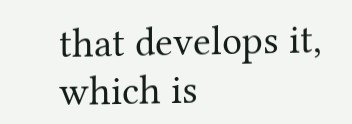that develops it, which is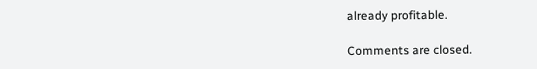already profitable.

Comments are closed.